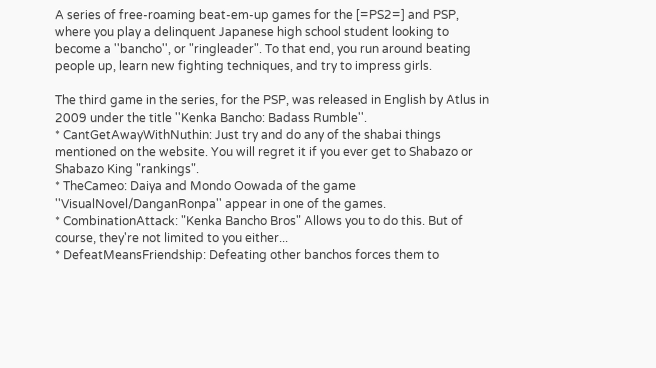A series of free-roaming beat-em-up games for the [=PS2=] and PSP, where you play a delinquent Japanese high school student looking to become a ''bancho'', or "ringleader". To that end, you run around beating people up, learn new fighting techniques, and try to impress girls.

The third game in the series, for the PSP, was released in English by Atlus in 2009 under the title ''Kenka Bancho: Badass Rumble''.
* CantGetAwayWithNuthin: Just try and do any of the shabai things mentioned on the website. You will regret it if you ever get to Shabazo or Shabazo King "rankings".
* TheCameo: Daiya and Mondo Oowada of the game ''VisualNovel/DanganRonpa'' appear in one of the games.
* CombinationAttack: "Kenka Bancho Bros" Allows you to do this. But of course, they're not limited to you either...
* DefeatMeansFriendship: Defeating other banchos forces them to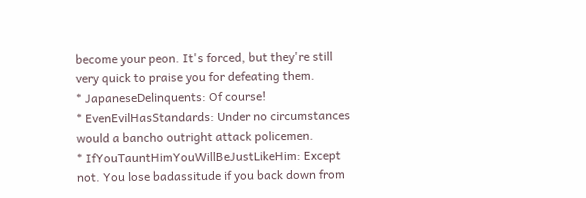become your peon. It's forced, but they're still very quick to praise you for defeating them.
* JapaneseDelinquents: Of course!
* EvenEvilHasStandards: Under no circumstances would a bancho outright attack policemen.
* IfYouTauntHimYouWillBeJustLikeHim: Except not. You lose badassitude if you back down from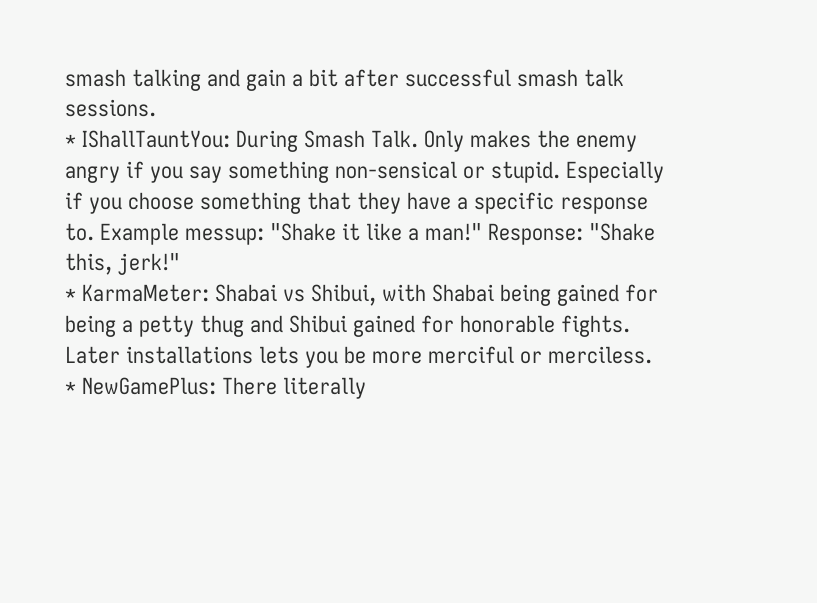smash talking and gain a bit after successful smash talk sessions.
* IShallTauntYou: During Smash Talk. Only makes the enemy angry if you say something non-sensical or stupid. Especially if you choose something that they have a specific response to. Example messup: "Shake it like a man!" Response: "Shake this, jerk!"
* KarmaMeter: Shabai vs Shibui, with Shabai being gained for being a petty thug and Shibui gained for honorable fights. Later installations lets you be more merciful or merciless.
* NewGamePlus: There literally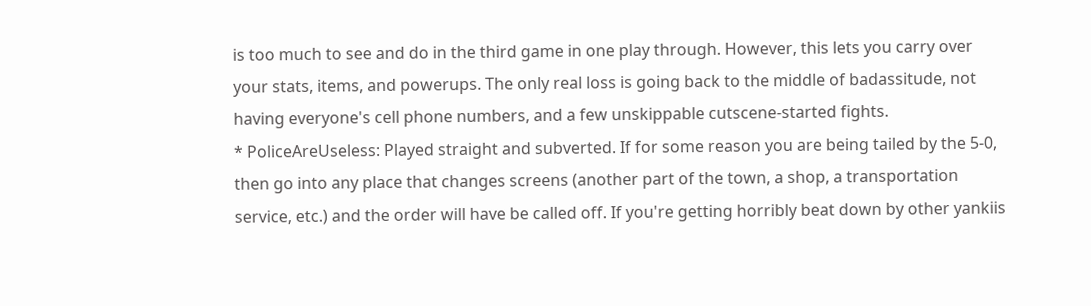is too much to see and do in the third game in one play through. However, this lets you carry over your stats, items, and powerups. The only real loss is going back to the middle of badassitude, not having everyone's cell phone numbers, and a few unskippable cutscene-started fights.
* PoliceAreUseless: Played straight and subverted. If for some reason you are being tailed by the 5-0, then go into any place that changes screens (another part of the town, a shop, a transportation service, etc.) and the order will have be called off. If you're getting horribly beat down by other yankiis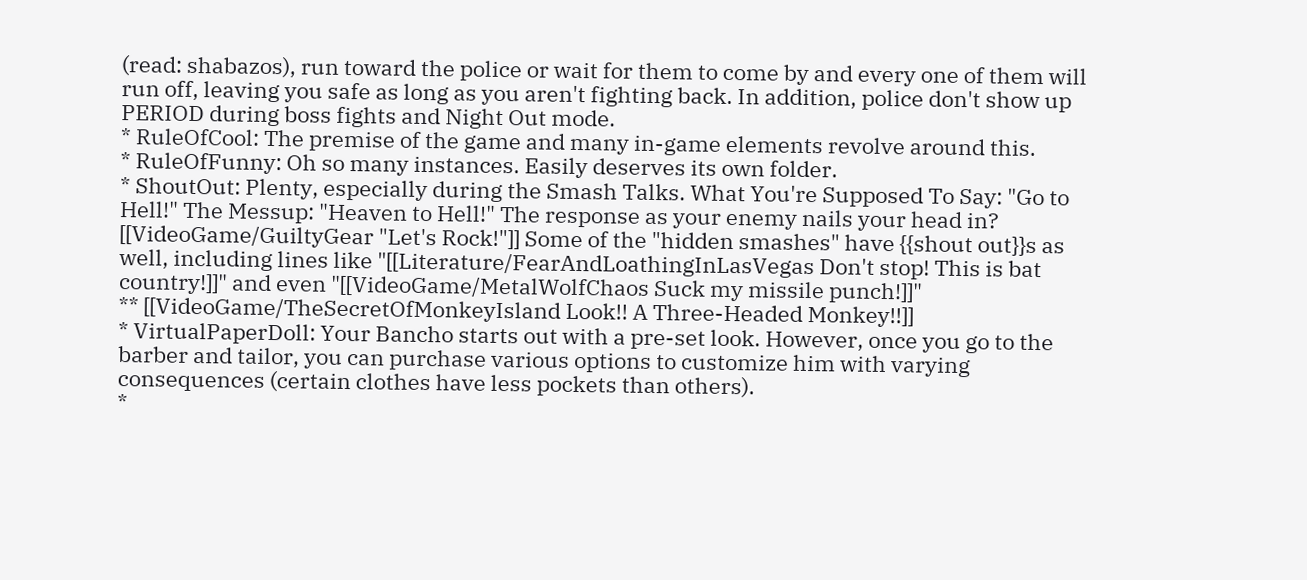(read: shabazos), run toward the police or wait for them to come by and every one of them will run off, leaving you safe as long as you aren't fighting back. In addition, police don't show up PERIOD during boss fights and Night Out mode.
* RuleOfCool: The premise of the game and many in-game elements revolve around this.
* RuleOfFunny: Oh so many instances. Easily deserves its own folder.
* ShoutOut: Plenty, especially during the Smash Talks. What You're Supposed To Say: "Go to Hell!" The Messup: "Heaven to Hell!" The response as your enemy nails your head in? [[VideoGame/GuiltyGear "Let's Rock!"]] Some of the "hidden smashes" have {{shout out}}s as well, including lines like "[[Literature/FearAndLoathingInLasVegas Don't stop! This is bat country!]]" and even "[[VideoGame/MetalWolfChaos Suck my missile punch!]]"
** [[VideoGame/TheSecretOfMonkeyIsland Look!! A Three-Headed Monkey!!]]
* VirtualPaperDoll: Your Bancho starts out with a pre-set look. However, once you go to the barber and tailor, you can purchase various options to customize him with varying consequences (certain clothes have less pockets than others).
*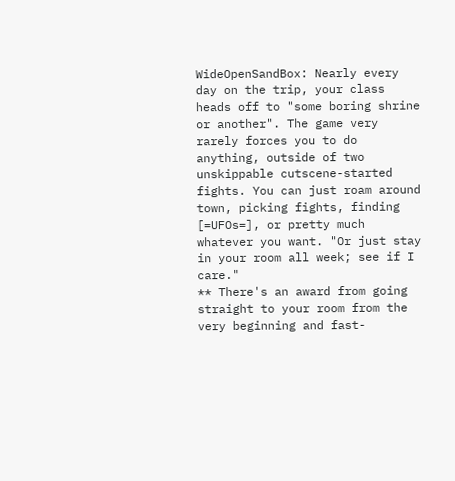WideOpenSandBox: Nearly every day on the trip, your class heads off to "some boring shrine or another". The game very rarely forces you to do anything, outside of two unskippable cutscene-started fights. You can just roam around town, picking fights, finding [=UFOs=], or pretty much whatever you want. "Or just stay in your room all week; see if I care."
** There's an award from going straight to your room from the very beginning and fast-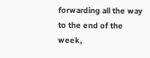forwarding all the way to the end of the week,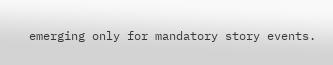emerging only for mandatory story events.